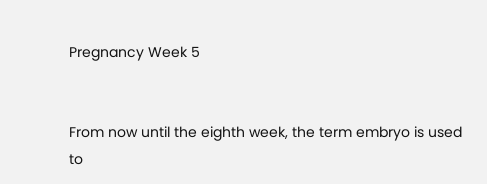Pregnancy Week 5


From now until the eighth week, the term embryo is used to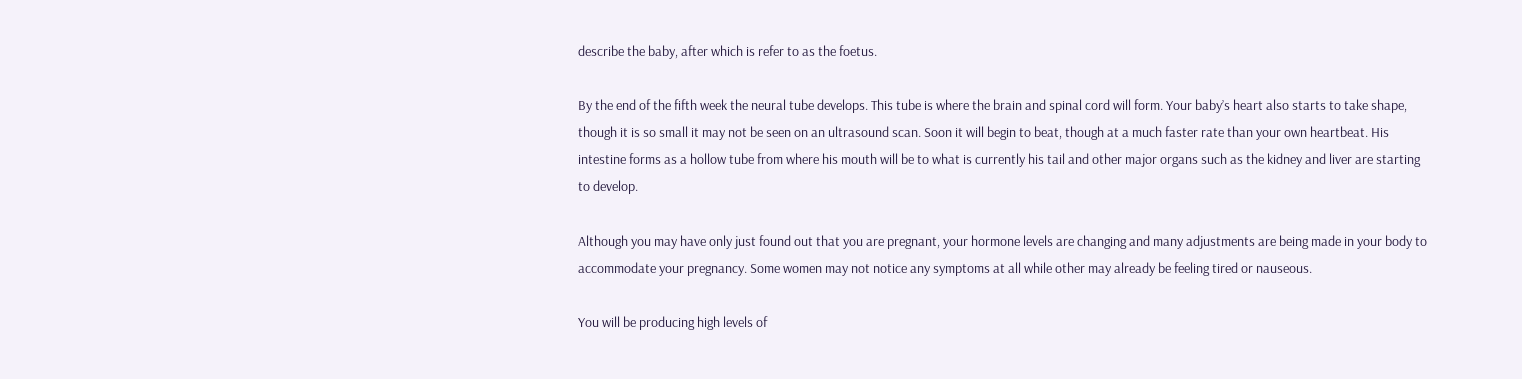describe the baby, after which is refer to as the foetus.

By the end of the fifth week the neural tube develops. This tube is where the brain and spinal cord will form. Your baby’s heart also starts to take shape, though it is so small it may not be seen on an ultrasound scan. Soon it will begin to beat, though at a much faster rate than your own heartbeat. His intestine forms as a hollow tube from where his mouth will be to what is currently his tail and other major organs such as the kidney and liver are starting to develop.

Although you may have only just found out that you are pregnant, your hormone levels are changing and many adjustments are being made in your body to accommodate your pregnancy. Some women may not notice any symptoms at all while other may already be feeling tired or nauseous.

You will be producing high levels of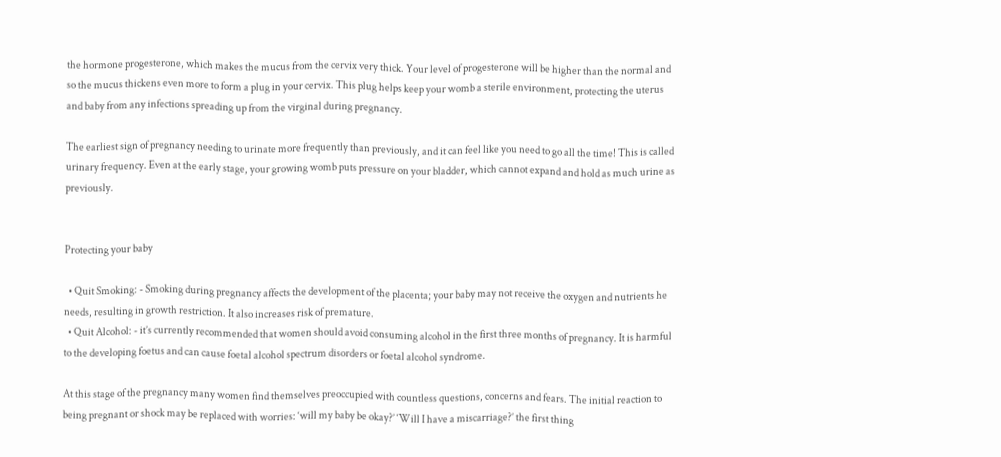the hormone progesterone, which makes the mucus from the cervix very thick. Your level of progesterone will be higher than the normal and so the mucus thickens even more to form a plug in your cervix. This plug helps keep your womb a sterile environment, protecting the uterus and baby from any infections spreading up from the virginal during pregnancy.

The earliest sign of pregnancy needing to urinate more frequently than previously, and it can feel like you need to go all the time! This is called urinary frequency. Even at the early stage, your growing womb puts pressure on your bladder, which cannot expand and hold as much urine as previously.


Protecting your baby

  • Quit Smoking: - Smoking during pregnancy affects the development of the placenta; your baby may not receive the oxygen and nutrients he needs, resulting in growth restriction. It also increases risk of premature.
  • Quit Alcohol: - it’s currently recommended that women should avoid consuming alcohol in the first three months of pregnancy. It is harmful to the developing foetus and can cause foetal alcohol spectrum disorders or foetal alcohol syndrome.

At this stage of the pregnancy many women find themselves preoccupied with countless questions, concerns and fears. The initial reaction to being pregnant or shock may be replaced with worries: ‘will my baby be okay?’ ‘Will I have a miscarriage?’ the first thing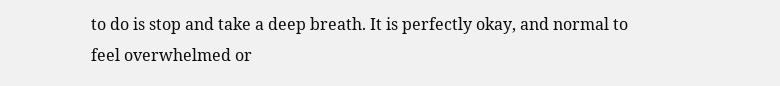to do is stop and take a deep breath. It is perfectly okay, and normal to feel overwhelmed or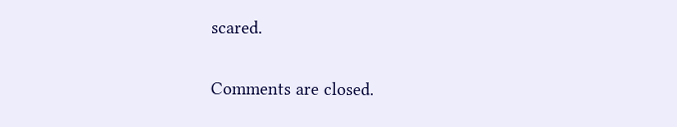scared.

Comments are closed.